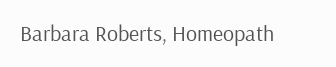Barbara Roberts, Homeopath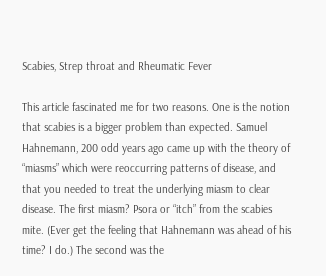Scabies, Strep throat and Rheumatic Fever

This article fascinated me for two reasons. One is the notion that scabies is a bigger problem than expected. Samuel Hahnemann, 200 odd years ago came up with the theory of “miasms” which were reoccurring patterns of disease, and that you needed to treat the underlying miasm to clear disease. The first miasm? Psora or “itch” from the scabies mite. (Ever get the feeling that Hahnemann was ahead of his time? I do.) The second was the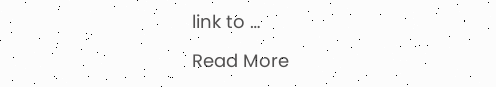link to …

Read More